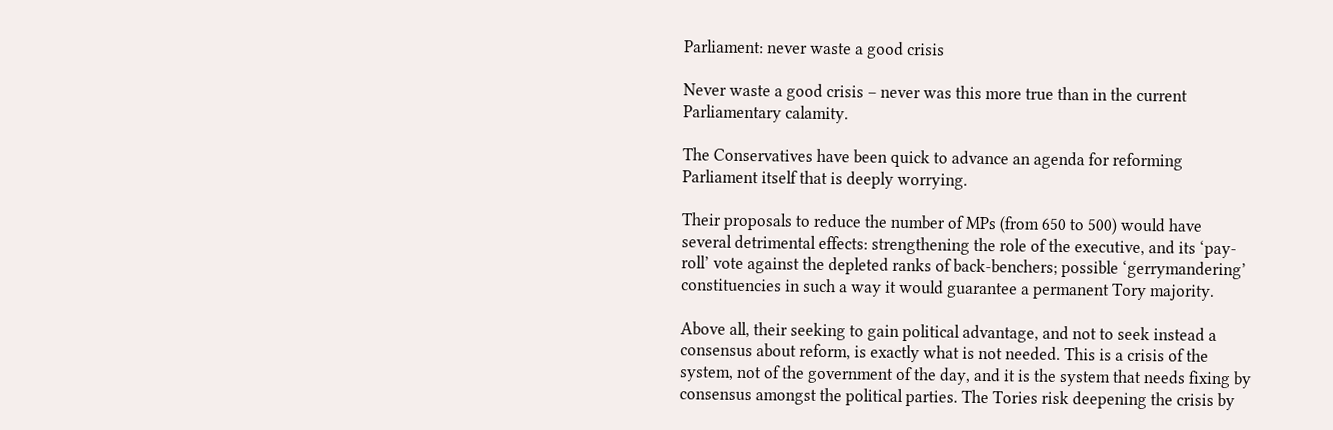Parliament: never waste a good crisis

Never waste a good crisis – never was this more true than in the current Parliamentary calamity.

The Conservatives have been quick to advance an agenda for reforming Parliament itself that is deeply worrying.

Their proposals to reduce the number of MPs (from 650 to 500) would have several detrimental effects: strengthening the role of the executive, and its ‘pay-roll’ vote against the depleted ranks of back-benchers; possible ‘gerrymandering’ constituencies in such a way it would guarantee a permanent Tory majority.

Above all, their seeking to gain political advantage, and not to seek instead a consensus about reform, is exactly what is not needed. This is a crisis of the system, not of the government of the day, and it is the system that needs fixing by consensus amongst the political parties. The Tories risk deepening the crisis by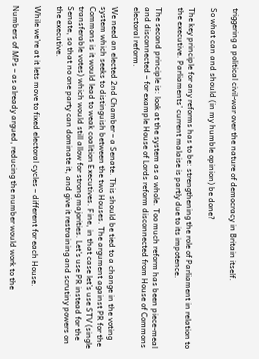triggering a political civil-war over the nature of democracy in Britain itself.

So what can and should (in my humble opinion) be done?

The key principle for any reforms has to be: strengthening the role of Parliament in relation to the executive. Parliaments’ current malaise is partly due to its impotence.

The second principle is: look at the system as a whole. Too much reform has been piece-meal and disconnected – for example House of Lords reform disconnected from House of Commons electoral reform.

We need an elected 2nd Chamber – a Senate. This should be tied to a change in the voting system which seeks to distinguish between the two Houses. The argument against PR for the Commons is it would lead to weak coalition Executives. Fine, in that case let’s use STV (single transferable votes) which would still allow for strong majorities. Let’s use PR instead for the Senate, so that no one party can dominate it, and give it restraining and scrutiny powers on the executive.

While we’re at it lets move to fixed electoral cycles – different for each House.

Numbers of MPs – as already argued, reducing the number would work to the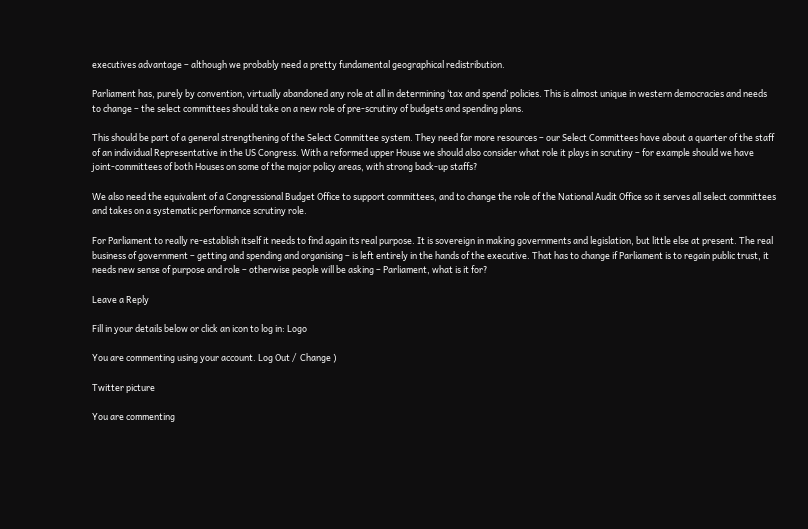executives advantage – although we probably need a pretty fundamental geographical redistribution.

Parliament has, purely by convention, virtually abandoned any role at all in determining ‘tax and spend’ policies. This is almost unique in western democracies and needs to change – the select committees should take on a new role of pre-scrutiny of budgets and spending plans.

This should be part of a general strengthening of the Select Committee system. They need far more resources – our Select Committees have about a quarter of the staff of an individual Representative in the US Congress. With a reformed upper House we should also consider what role it plays in scrutiny – for example should we have joint-committees of both Houses on some of the major policy areas, with strong back-up staffs?

We also need the equivalent of a Congressional Budget Office to support committees, and to change the role of the National Audit Office so it serves all select committees and takes on a systematic performance scrutiny role.

For Parliament to really re-establish itself it needs to find again its real purpose. It is sovereign in making governments and legislation, but little else at present. The real business of government – getting and spending and organising – is left entirely in the hands of the executive. That has to change if Parliament is to regain public trust, it needs new sense of purpose and role – otherwise people will be asking – Parliament, what is it for?

Leave a Reply

Fill in your details below or click an icon to log in: Logo

You are commenting using your account. Log Out /  Change )

Twitter picture

You are commenting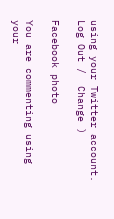using your Twitter account. Log Out /  Change )

Facebook photo

You are commenting using your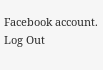Facebook account. Log Out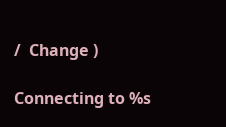/  Change )

Connecting to %s